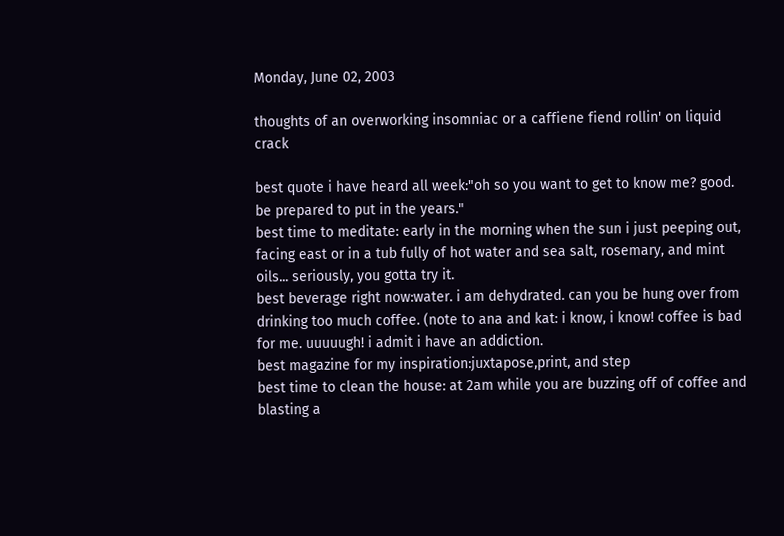Monday, June 02, 2003

thoughts of an overworking insomniac or a caffiene fiend rollin' on liquid crack

best quote i have heard all week:"oh so you want to get to know me? good. be prepared to put in the years."
best time to meditate: early in the morning when the sun i just peeping out, facing east or in a tub fully of hot water and sea salt, rosemary, and mint oils... seriously, you gotta try it.
best beverage right now:water. i am dehydrated. can you be hung over from drinking too much coffee. (note to ana and kat: i know, i know! coffee is bad for me. uuuuugh! i admit i have an addiction.
best magazine for my inspiration:juxtapose,print, and step
best time to clean the house: at 2am while you are buzzing off of coffee and blasting a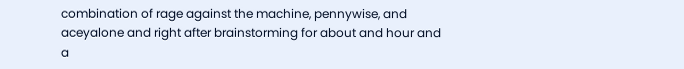combination of rage against the machine, pennywise, and aceyalone and right after brainstorming for about and hour and a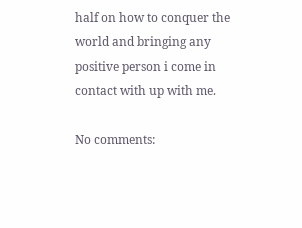half on how to conquer the world and bringing any positive person i come in contact with up with me.

No comments: